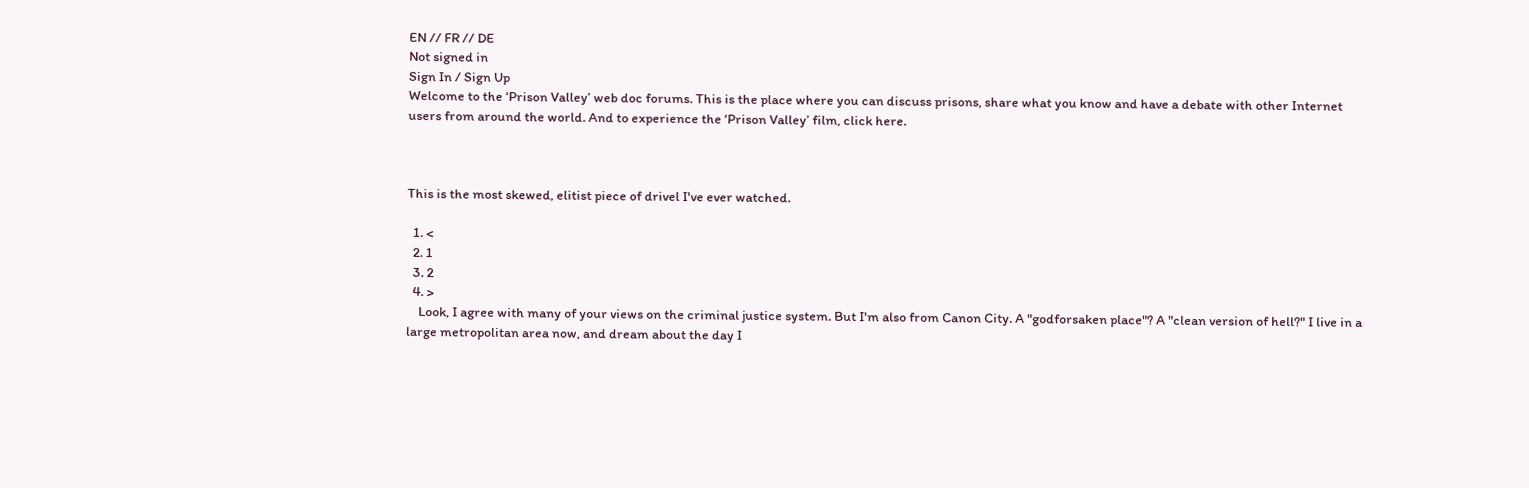EN // FR // DE
Not signed in
Sign In / Sign Up
Welcome to the ‘Prison Valley’ web doc forums. This is the place where you can discuss prisons, share what you know and have a debate with other Internet users from around the world. And to experience the ‘Prison Valley’ film, click here.



This is the most skewed, elitist piece of drivel I've ever watched.

  1. <
  2. 1
  3. 2
  4. >
    Look, I agree with many of your views on the criminal justice system. But I'm also from Canon City. A "godforsaken place"? A "clean version of hell?" I live in a large metropolitan area now, and dream about the day I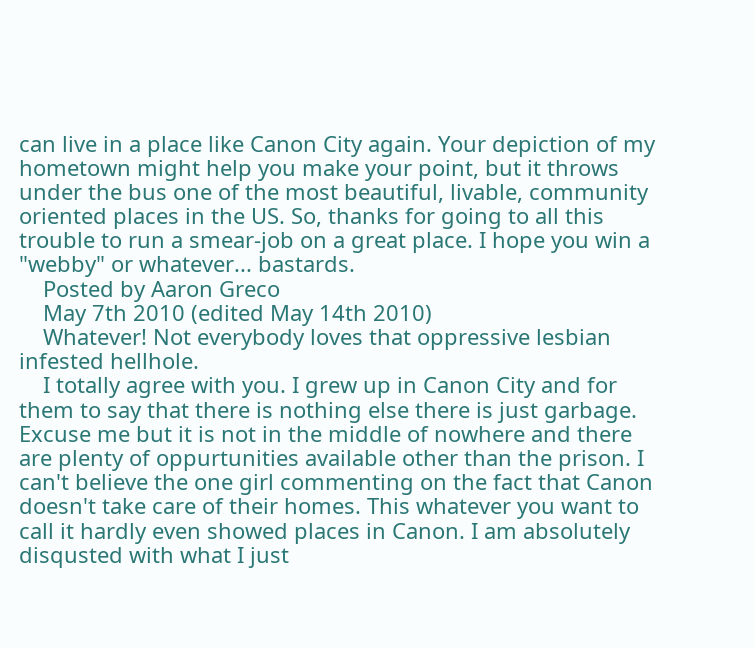can live in a place like Canon City again. Your depiction of my hometown might help you make your point, but it throws under the bus one of the most beautiful, livable, community oriented places in the US. So, thanks for going to all this trouble to run a smear-job on a great place. I hope you win a "webby" or whatever... bastards.
    Posted by Aaron Greco
    May 7th 2010 (edited May 14th 2010)
    Whatever! Not everybody loves that oppressive lesbian infested hellhole.
    I totally agree with you. I grew up in Canon City and for them to say that there is nothing else there is just garbage. Excuse me but it is not in the middle of nowhere and there are plenty of oppurtunities available other than the prison. I can't believe the one girl commenting on the fact that Canon doesn't take care of their homes. This whatever you want to call it hardly even showed places in Canon. I am absolutely disqusted with what I just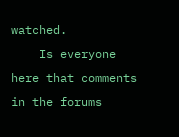watched.
    Is everyone here that comments in the forums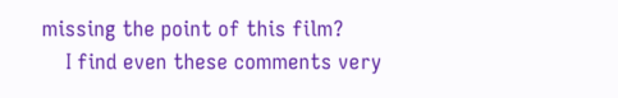missing the point of this film?
    I find even these comments very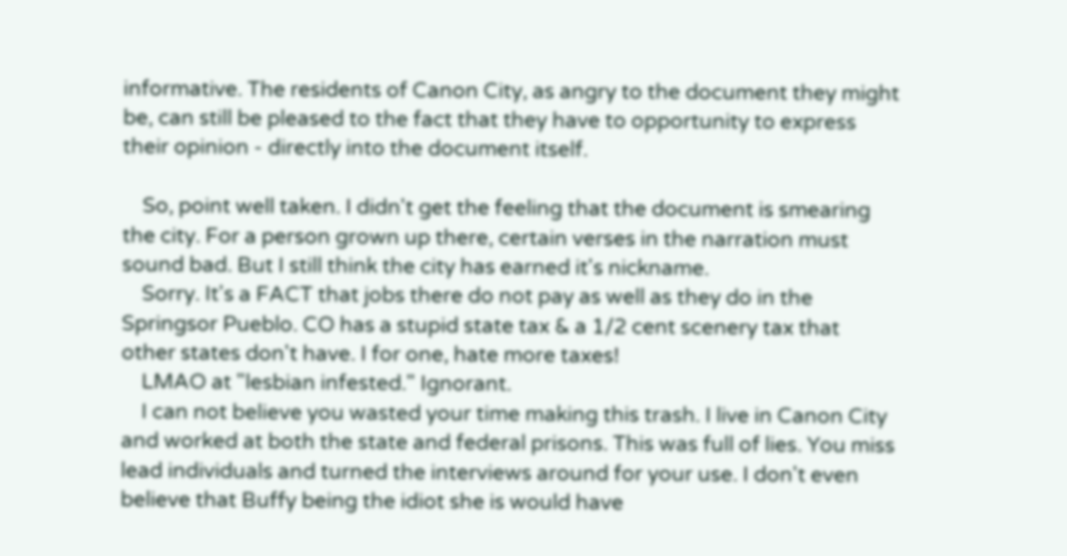informative. The residents of Canon City, as angry to the document they might be, can still be pleased to the fact that they have to opportunity to express their opinion - directly into the document itself.

    So, point well taken. I didn't get the feeling that the document is smearing the city. For a person grown up there, certain verses in the narration must sound bad. But I still think the city has earned it's nickname.
    Sorry. It's a FACT that jobs there do not pay as well as they do in the Springsor Pueblo. CO has a stupid state tax & a 1/2 cent scenery tax that other states don't have. I for one, hate more taxes!
    LMAO at "lesbian infested." Ignorant.
    I can not believe you wasted your time making this trash. I live in Canon City and worked at both the state and federal prisons. This was full of lies. You miss lead individuals and turned the interviews around for your use. I don't even believe that Buffy being the idiot she is would have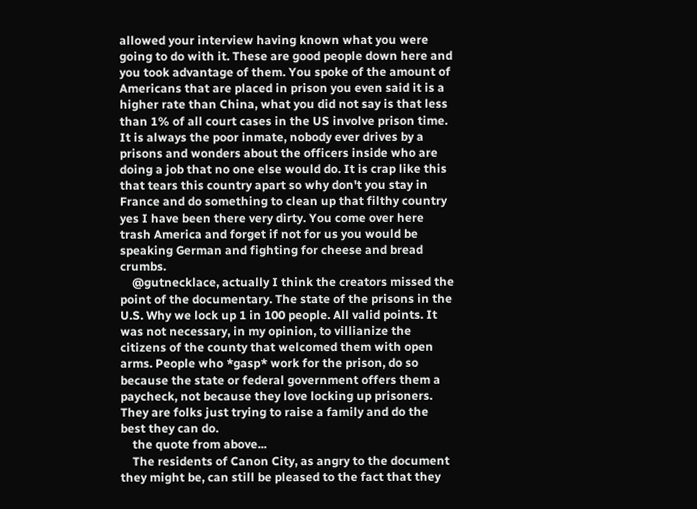allowed your interview having known what you were going to do with it. These are good people down here and you took advantage of them. You spoke of the amount of Americans that are placed in prison you even said it is a higher rate than China, what you did not say is that less than 1% of all court cases in the US involve prison time. It is always the poor inmate, nobody ever drives by a prisons and wonders about the officers inside who are doing a job that no one else would do. It is crap like this that tears this country apart so why don't you stay in France and do something to clean up that filthy country yes I have been there very dirty. You come over here trash America and forget if not for us you would be speaking German and fighting for cheese and bread crumbs.
    @gutnecklace, actually I think the creators missed the point of the documentary. The state of the prisons in the U.S. Why we lock up 1 in 100 people. All valid points. It was not necessary, in my opinion, to villianize the citizens of the county that welcomed them with open arms. People who *gasp* work for the prison, do so because the state or federal government offers them a paycheck, not because they love locking up prisoners. They are folks just trying to raise a family and do the best they can do.
    the quote from above...
    The residents of Canon City, as angry to the document they might be, can still be pleased to the fact that they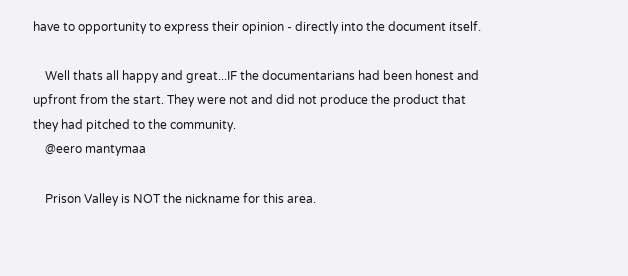have to opportunity to express their opinion - directly into the document itself.

    Well thats all happy and great...IF the documentarians had been honest and upfront from the start. They were not and did not produce the product that they had pitched to the community.
    @eero mantymaa

    Prison Valley is NOT the nickname for this area.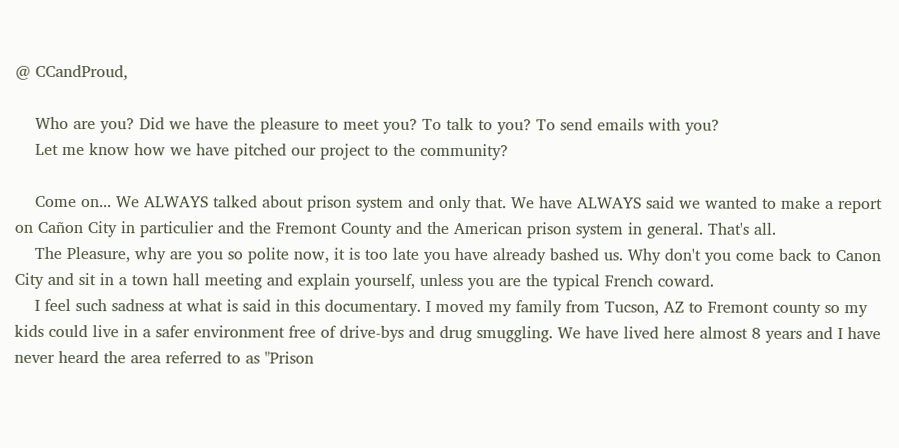@ CCandProud,

    Who are you? Did we have the pleasure to meet you? To talk to you? To send emails with you?
    Let me know how we have pitched our project to the community?

    Come on... We ALWAYS talked about prison system and only that. We have ALWAYS said we wanted to make a report on Cañon City in particulier and the Fremont County and the American prison system in general. That's all.
    The Pleasure, why are you so polite now, it is too late you have already bashed us. Why don't you come back to Canon City and sit in a town hall meeting and explain yourself, unless you are the typical French coward.
    I feel such sadness at what is said in this documentary. I moved my family from Tucson, AZ to Fremont county so my kids could live in a safer environment free of drive-bys and drug smuggling. We have lived here almost 8 years and I have never heard the area referred to as "Prison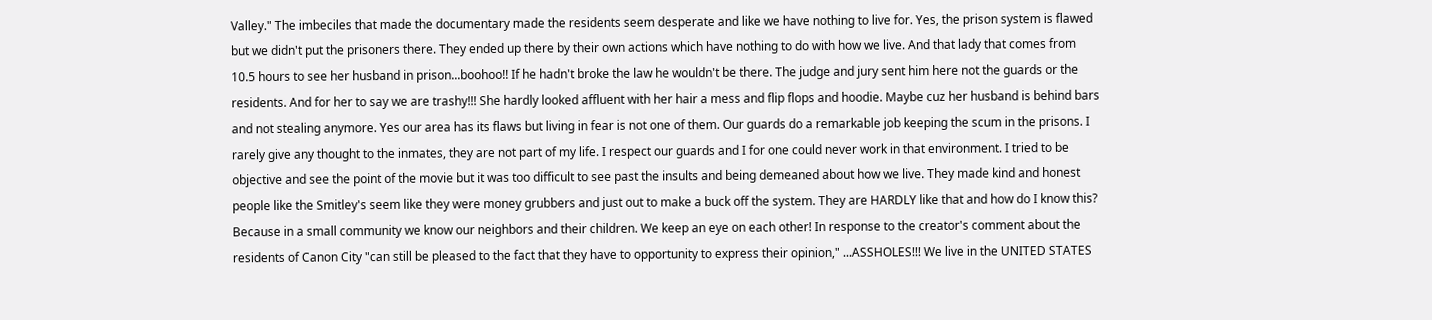Valley." The imbeciles that made the documentary made the residents seem desperate and like we have nothing to live for. Yes, the prison system is flawed but we didn't put the prisoners there. They ended up there by their own actions which have nothing to do with how we live. And that lady that comes from 10.5 hours to see her husband in prison...boohoo!! If he hadn't broke the law he wouldn't be there. The judge and jury sent him here not the guards or the residents. And for her to say we are trashy!!! She hardly looked affluent with her hair a mess and flip flops and hoodie. Maybe cuz her husband is behind bars and not stealing anymore. Yes our area has its flaws but living in fear is not one of them. Our guards do a remarkable job keeping the scum in the prisons. I rarely give any thought to the inmates, they are not part of my life. I respect our guards and I for one could never work in that environment. I tried to be objective and see the point of the movie but it was too difficult to see past the insults and being demeaned about how we live. They made kind and honest people like the Smitley's seem like they were money grubbers and just out to make a buck off the system. They are HARDLY like that and how do I know this? Because in a small community we know our neighbors and their children. We keep an eye on each other! In response to the creator's comment about the residents of Canon City "can still be pleased to the fact that they have to opportunity to express their opinion," ...ASSHOLES!!! We live in the UNITED STATES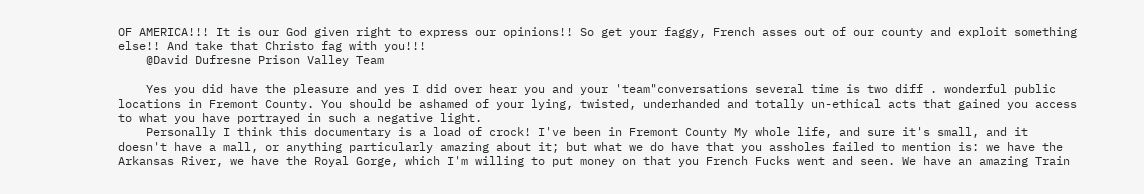OF AMERICA!!! It is our God given right to express our opinions!! So get your faggy, French asses out of our county and exploit something else!! And take that Christo fag with you!!!
    @David Dufresne Prison Valley Team

    Yes you did have the pleasure and yes I did over hear you and your 'team"conversations several time is two diff . wonderful public locations in Fremont County. You should be ashamed of your lying, twisted, underhanded and totally un-ethical acts that gained you access to what you have portrayed in such a negative light.
    Personally I think this documentary is a load of crock! I've been in Fremont County My whole life, and sure it's small, and it doesn't have a mall, or anything particularly amazing about it; but what we do have that you assholes failed to mention is: we have the Arkansas River, we have the Royal Gorge, which I'm willing to put money on that you French Fucks went and seen. We have an amazing Train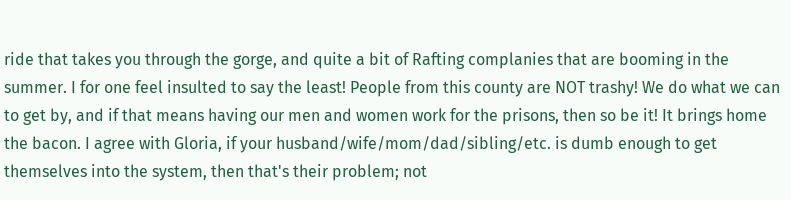ride that takes you through the gorge, and quite a bit of Rafting complanies that are booming in the summer. I for one feel insulted to say the least! People from this county are NOT trashy! We do what we can to get by, and if that means having our men and women work for the prisons, then so be it! It brings home the bacon. I agree with Gloria, if your husband/wife/mom/dad/sibling/etc. is dumb enough to get themselves into the system, then that's their problem; not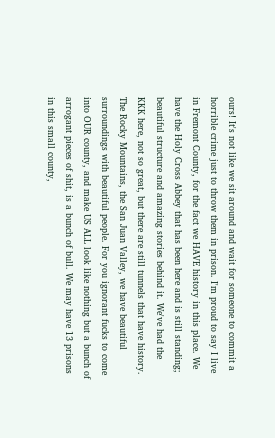ours! It's not like we sit around and wait for someone to commit a horrible crime just to throw them in prison. I'm proud to say I live in Fremont County, for the fact we HAVE history in this place. We have the Holy Cross Abbey that has been here and is still standing; beautiful structure and amazing stories behind it. We've had the KKK here, not so great, but there are still tunnels that have history. The Rocky Mountains, the San Juan Valley, we have beautiful surroundings with beautiful people. For you ignorant fucks to come into OUR county, and make US ALL look like nothing but a bunch of arrogant pieces of shit, is a bunch of bull. We may have 13 prisons in this small county,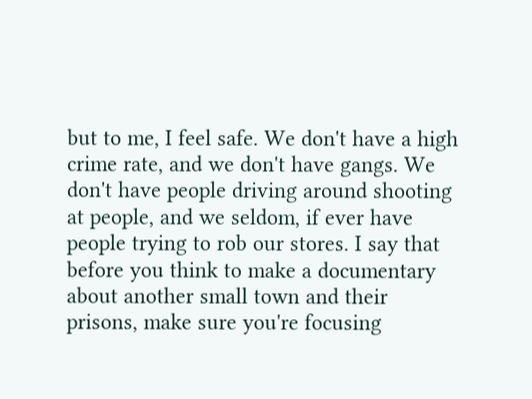but to me, I feel safe. We don't have a high crime rate, and we don't have gangs. We don't have people driving around shooting at people, and we seldom, if ever have people trying to rob our stores. I say that before you think to make a documentary about another small town and their prisons, make sure you're focusing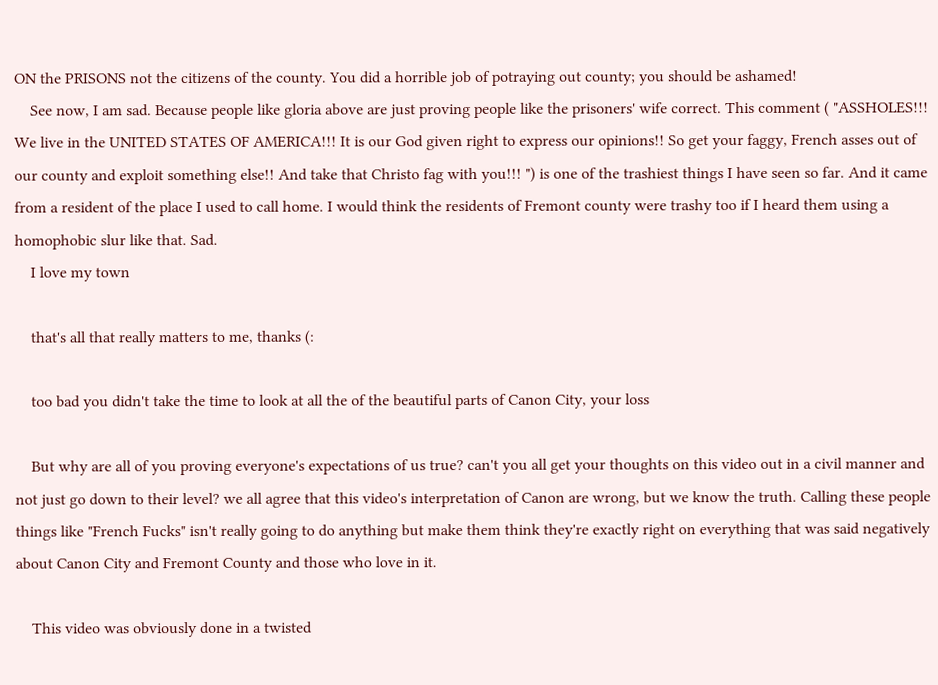ON the PRISONS not the citizens of the county. You did a horrible job of potraying out county; you should be ashamed!
    See now, I am sad. Because people like gloria above are just proving people like the prisoners' wife correct. This comment ( "ASSHOLES!!! We live in the UNITED STATES OF AMERICA!!! It is our God given right to express our opinions!! So get your faggy, French asses out of our county and exploit something else!! And take that Christo fag with you!!! ") is one of the trashiest things I have seen so far. And it came from a resident of the place I used to call home. I would think the residents of Fremont county were trashy too if I heard them using a homophobic slur like that. Sad.
    I love my town

    that's all that really matters to me, thanks (:

    too bad you didn't take the time to look at all the of the beautiful parts of Canon City, your loss

    But why are all of you proving everyone's expectations of us true? can't you all get your thoughts on this video out in a civil manner and not just go down to their level? we all agree that this video's interpretation of Canon are wrong, but we know the truth. Calling these people things like "French Fucks" isn't really going to do anything but make them think they're exactly right on everything that was said negatively about Canon City and Fremont County and those who love in it.

    This video was obviously done in a twisted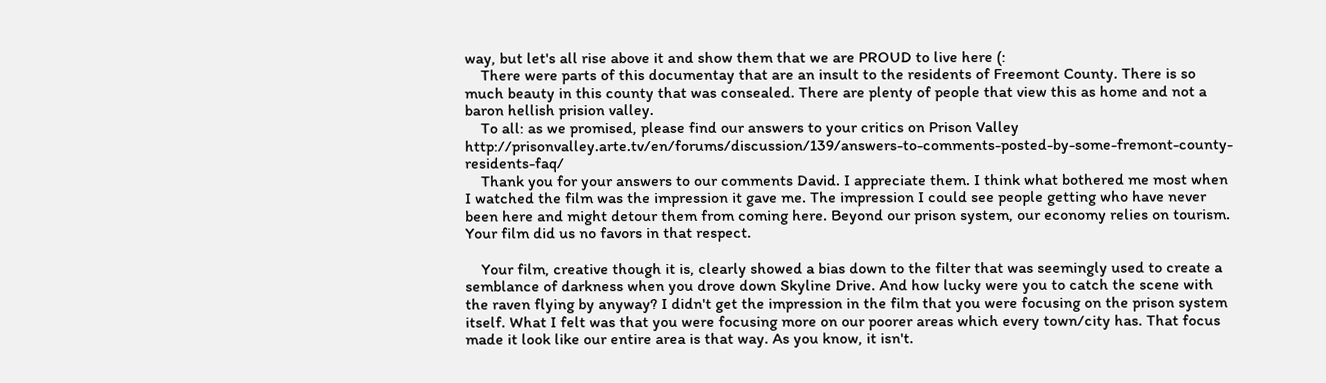way, but let's all rise above it and show them that we are PROUD to live here (:
    There were parts of this documentay that are an insult to the residents of Freemont County. There is so much beauty in this county that was consealed. There are plenty of people that view this as home and not a baron hellish prision valley.
    To all: as we promised, please find our answers to your critics on Prison Valley http://prisonvalley.arte.tv/en/forums/discussion/139/answers-to-comments-posted-by-some-fremont-county-residents-faq/
    Thank you for your answers to our comments David. I appreciate them. I think what bothered me most when I watched the film was the impression it gave me. The impression I could see people getting who have never been here and might detour them from coming here. Beyond our prison system, our economy relies on tourism. Your film did us no favors in that respect.

    Your film, creative though it is, clearly showed a bias down to the filter that was seemingly used to create a semblance of darkness when you drove down Skyline Drive. And how lucky were you to catch the scene with the raven flying by anyway? I didn't get the impression in the film that you were focusing on the prison system itself. What I felt was that you were focusing more on our poorer areas which every town/city has. That focus made it look like our entire area is that way. As you know, it isn't.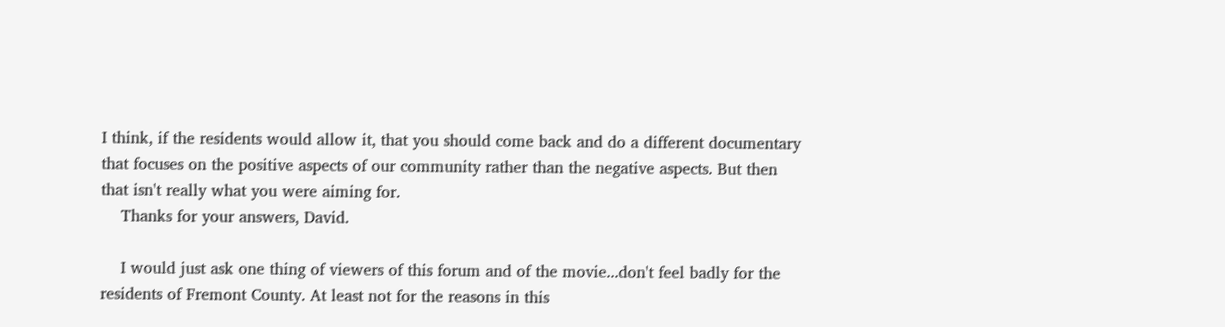I think, if the residents would allow it, that you should come back and do a different documentary that focuses on the positive aspects of our community rather than the negative aspects. But then that isn't really what you were aiming for.
    Thanks for your answers, David.

    I would just ask one thing of viewers of this forum and of the movie...don't feel badly for the residents of Fremont County. At least not for the reasons in this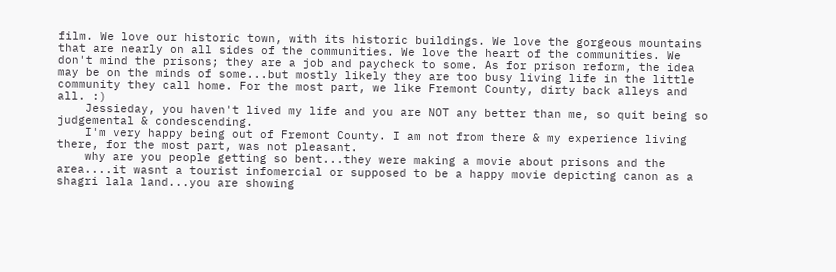film. We love our historic town, with its historic buildings. We love the gorgeous mountains that are nearly on all sides of the communities. We love the heart of the communities. We don't mind the prisons; they are a job and paycheck to some. As for prison reform, the idea may be on the minds of some...but mostly likely they are too busy living life in the little community they call home. For the most part, we like Fremont County, dirty back alleys and all. :)
    Jessieday, you haven't lived my life and you are NOT any better than me, so quit being so judgemental & condescending.
    I'm very happy being out of Fremont County. I am not from there & my experience living there, for the most part, was not pleasant.
    why are you people getting so bent...they were making a movie about prisons and the area....it wasnt a tourist infomercial or supposed to be a happy movie depicting canon as a shagri lala land...you are showing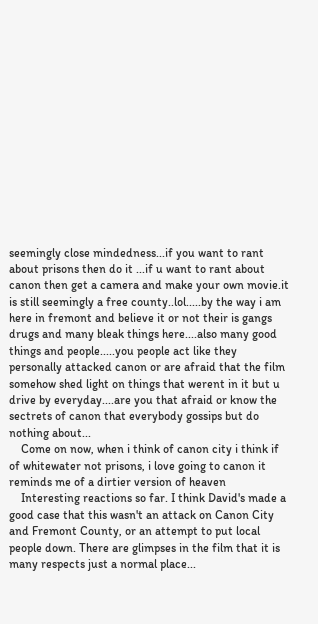seemingly close mindedness...if you want to rant about prisons then do it ...if u want to rant about canon then get a camera and make your own movie.it is still seemingly a free county..lol.....by the way i am here in fremont and believe it or not their is gangs drugs and many bleak things here....also many good things and people.....you people act like they personally attacked canon or are afraid that the film somehow shed light on things that werent in it but u drive by everyday....are you that afraid or know the sectrets of canon that everybody gossips but do nothing about...
    Come on now, when i think of canon city i think if of whitewater not prisons, i love going to canon it reminds me of a dirtier version of heaven
    Interesting reactions so far. I think David's made a good case that this wasn't an attack on Canon City and Fremont County, or an attempt to put local people down. There are glimpses in the film that it is many respects just a normal place...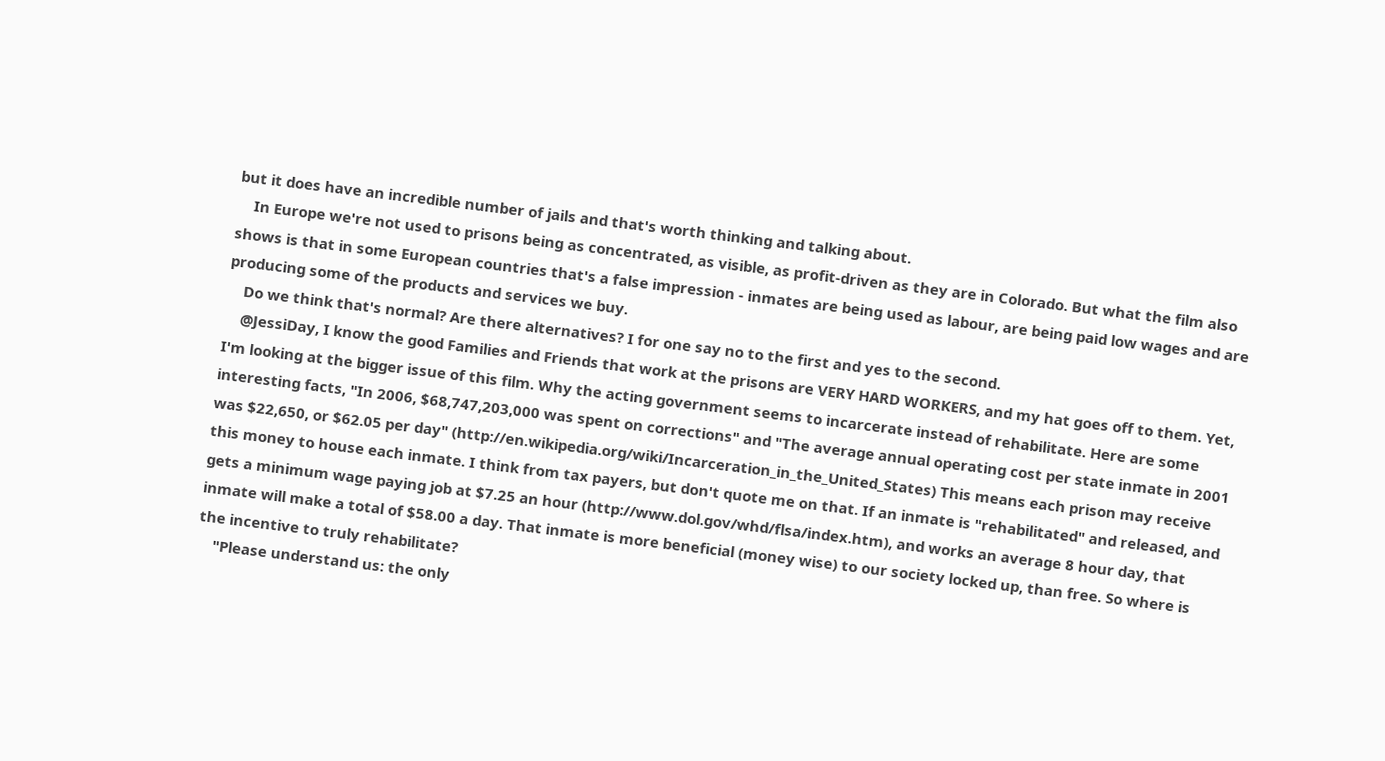but it does have an incredible number of jails and that's worth thinking and talking about.
    In Europe we're not used to prisons being as concentrated, as visible, as profit-driven as they are in Colorado. But what the film also shows is that in some European countries that's a false impression - inmates are being used as labour, are being paid low wages and are producing some of the products and services we buy.
    Do we think that's normal? Are there alternatives? I for one say no to the first and yes to the second.
    @JessiDay, I know the good Families and Friends that work at the prisons are VERY HARD WORKERS, and my hat goes off to them. Yet, I'm looking at the bigger issue of this film. Why the acting government seems to incarcerate instead of rehabilitate. Here are some interesting facts, "In 2006, $68,747,203,000 was spent on corrections" and "The average annual operating cost per state inmate in 2001 was $22,650, or $62.05 per day" (http://en.wikipedia.org/wiki/Incarceration_in_the_United_States) This means each prison may receive this money to house each inmate. I think from tax payers, but don't quote me on that. If an inmate is "rehabilitated" and released, and gets a minimum wage paying job at $7.25 an hour (http://www.dol.gov/whd/flsa/index.htm), and works an average 8 hour day, that inmate will make a total of $58.00 a day. That inmate is more beneficial (money wise) to our society locked up, than free. So where is the incentive to truly rehabilitate?
    "Please understand us: the only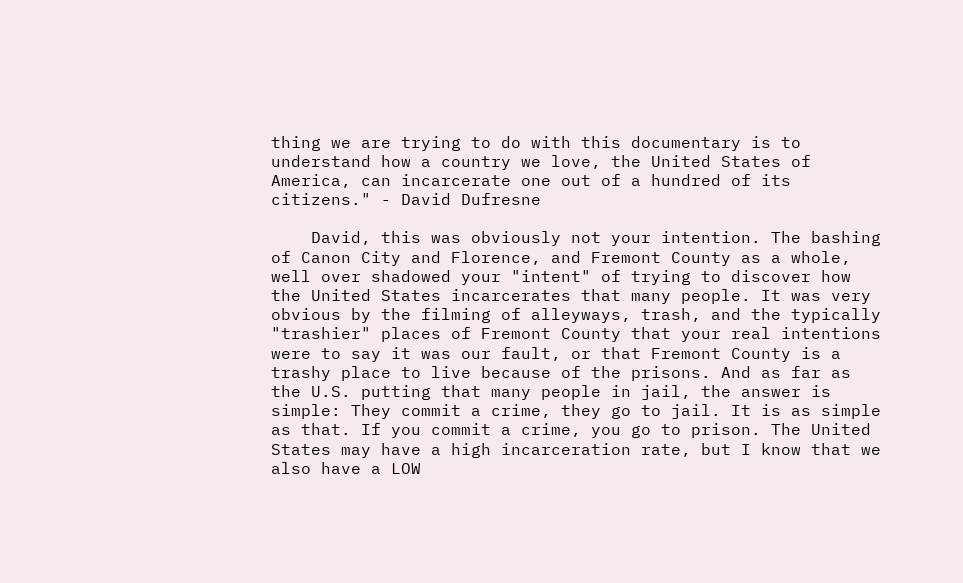thing we are trying to do with this documentary is to understand how a country we love, the United States of America, can incarcerate one out of a hundred of its citizens." - David Dufresne

    David, this was obviously not your intention. The bashing of Canon City and Florence, and Fremont County as a whole, well over shadowed your "intent" of trying to discover how the United States incarcerates that many people. It was very obvious by the filming of alleyways, trash, and the typically "trashier" places of Fremont County that your real intentions were to say it was our fault, or that Fremont County is a trashy place to live because of the prisons. And as far as the U.S. putting that many people in jail, the answer is simple: They commit a crime, they go to jail. It is as simple as that. If you commit a crime, you go to prison. The United States may have a high incarceration rate, but I know that we also have a LOW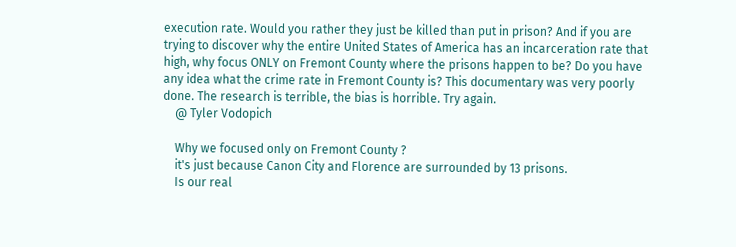execution rate. Would you rather they just be killed than put in prison? And if you are trying to discover why the entire United States of America has an incarceration rate that high, why focus ONLY on Fremont County where the prisons happen to be? Do you have any idea what the crime rate in Fremont County is? This documentary was very poorly done. The research is terrible, the bias is horrible. Try again.
    @ Tyler Vodopich

    Why we focused only on Fremont County ?
    it's just because Canon City and Florence are surrounded by 13 prisons.
    Is our real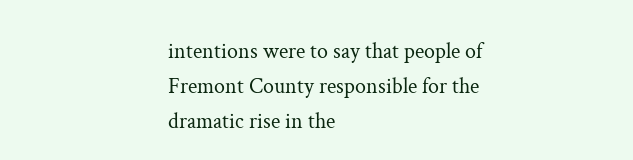intentions were to say that people of Fremont County responsible for the dramatic rise in the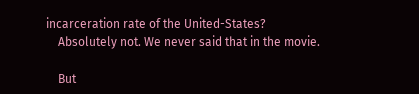incarceration rate of the United-States?
    Absolutely not. We never said that in the movie.

    But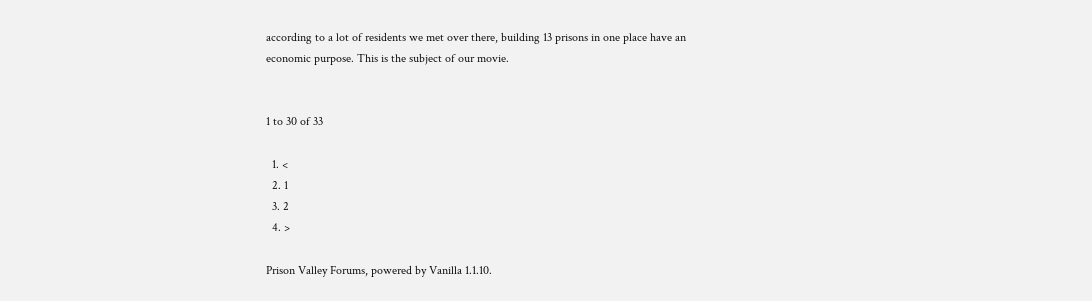according to a lot of residents we met over there, building 13 prisons in one place have an economic purpose. This is the subject of our movie.


1 to 30 of 33

  1. <
  2. 1
  3. 2
  4. >

Prison Valley Forums, powered by Vanilla 1.1.10.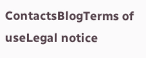ContactsBlogTerms of useLegal notice